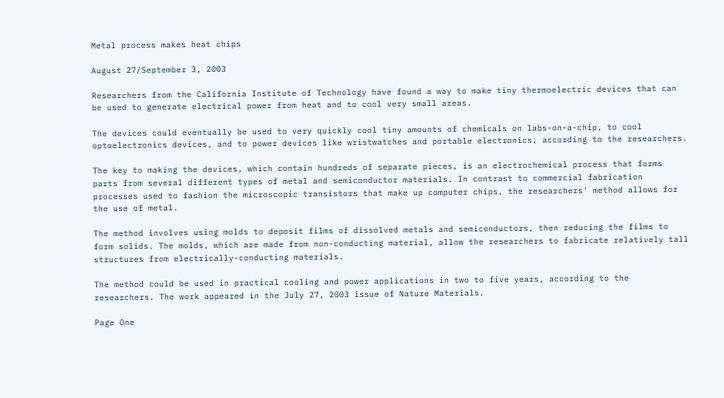Metal process makes heat chips

August 27/September 3, 2003

Researchers from the California Institute of Technology have found a way to make tiny thermoelectric devices that can be used to generate electrical power from heat and to cool very small areas.

The devices could eventually be used to very quickly cool tiny amounts of chemicals on labs-on-a-chip, to cool optoelectronics devices, and to power devices like wristwatches and portable electronics, according to the researchers.

The key to making the devices, which contain hundreds of separate pieces, is an electrochemical process that forms parts from several different types of metal and semiconductor materials. In contrast to commercial fabrication processes used to fashion the microscopic transistors that make up computer chips, the researchers' method allows for the use of metal.

The method involves using molds to deposit films of dissolved metals and semiconductors, then reducing the films to form solids. The molds, which are made from non-conducting material, allow the researchers to fabricate relatively tall structures from electrically-conducting materials.

The method could be used in practical cooling and power applications in two to five years, according to the researchers. The work appeared in the July 27, 2003 issue of Nature Materials.

Page One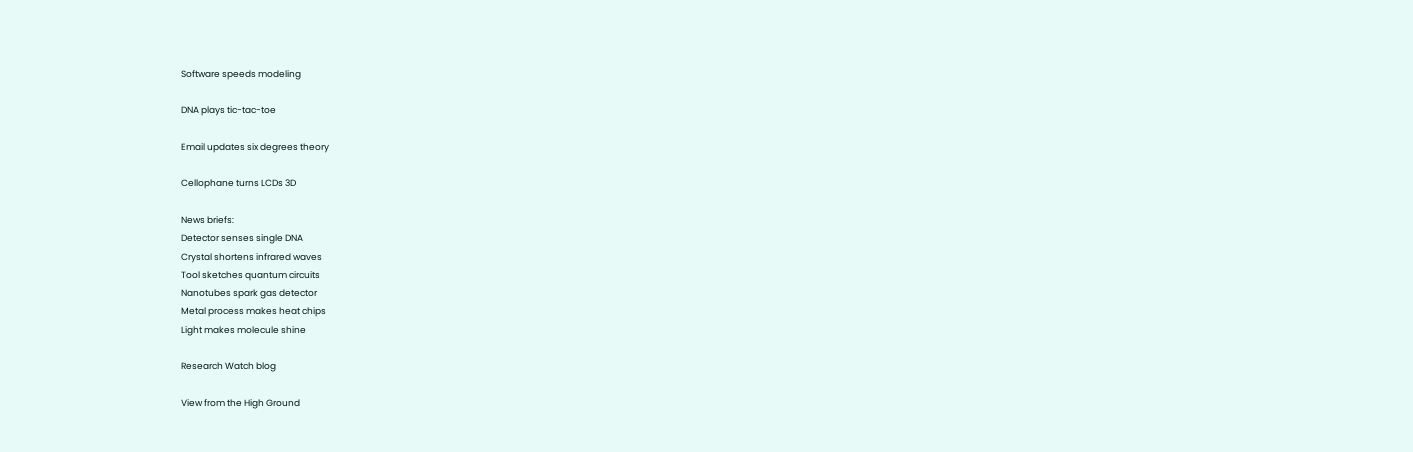Software speeds modeling

DNA plays tic-tac-toe

Email updates six degrees theory

Cellophane turns LCDs 3D

News briefs:
Detector senses single DNA
Crystal shortens infrared waves
Tool sketches quantum circuits
Nanotubes spark gas detector
Metal process makes heat chips
Light makes molecule shine

Research Watch blog

View from the High Ground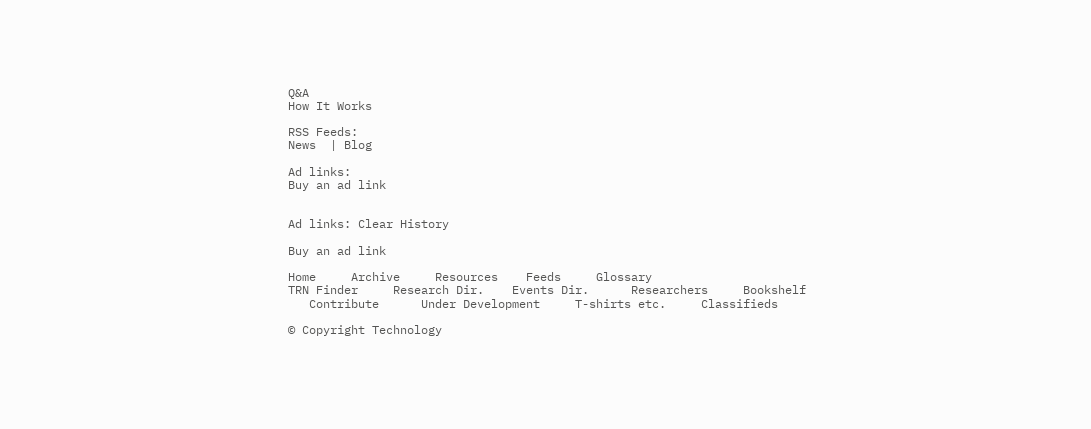Q&A
How It Works

RSS Feeds:
News  | Blog

Ad links:
Buy an ad link


Ad links: Clear History

Buy an ad link

Home     Archive     Resources    Feeds     Glossary
TRN Finder     Research Dir.    Events Dir.      Researchers     Bookshelf
   Contribute      Under Development     T-shirts etc.     Classifieds

© Copyright Technology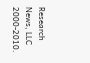Research News, LLC 2000-2010.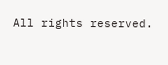All rights reserved.